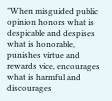"When misguided public opinion honors what is despicable and despises what is honorable, punishes virtue and rewards vice, encourages what is harmful and discourages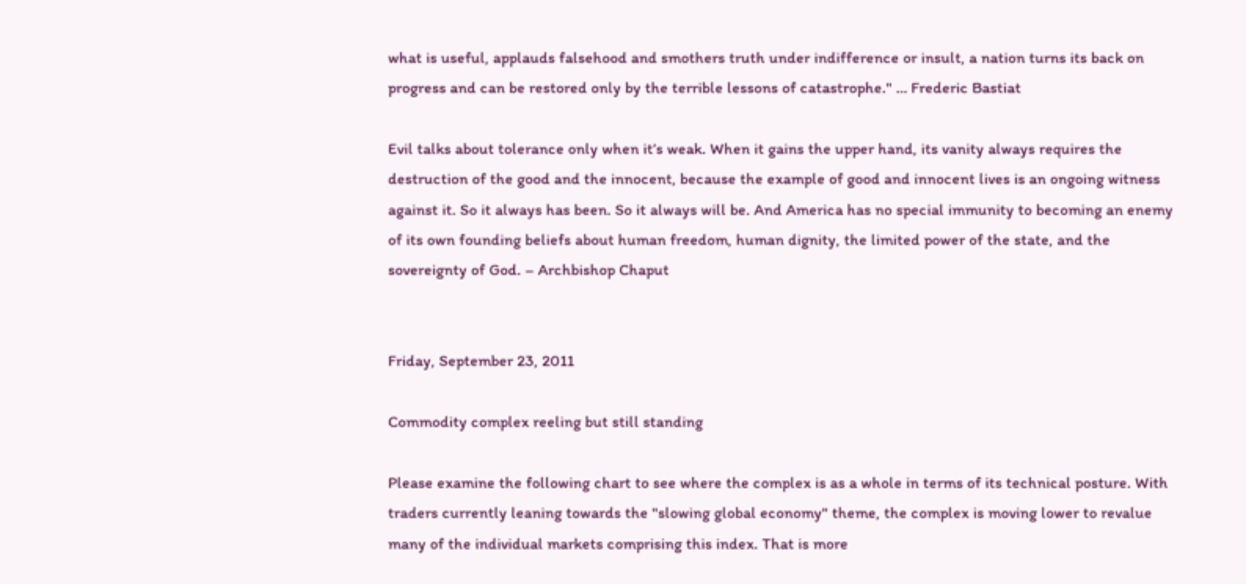what is useful, applauds falsehood and smothers truth under indifference or insult, a nation turns its back on progress and can be restored only by the terrible lessons of catastrophe." … Frederic Bastiat

Evil talks about tolerance only when it’s weak. When it gains the upper hand, its vanity always requires the destruction of the good and the innocent, because the example of good and innocent lives is an ongoing witness against it. So it always has been. So it always will be. And America has no special immunity to becoming an enemy of its own founding beliefs about human freedom, human dignity, the limited power of the state, and the sovereignty of God. – Archbishop Chaput


Friday, September 23, 2011

Commodity complex reeling but still standing

Please examine the following chart to see where the complex is as a whole in terms of its technical posture. With traders currently leaning towards the "slowing global economy" theme, the complex is moving lower to revalue many of the individual markets comprising this index. That is more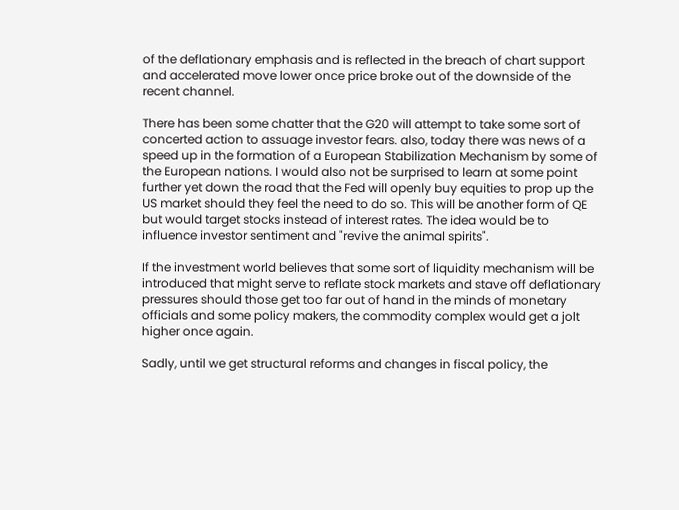of the deflationary emphasis and is reflected in the breach of chart support and accelerated move lower once price broke out of the downside of the recent channel.

There has been some chatter that the G20 will attempt to take some sort of concerted action to assuage investor fears. also, today there was news of a speed up in the formation of a European Stabilization Mechanism by some of the European nations. I would also not be surprised to learn at some point further yet down the road that the Fed will openly buy equities to prop up the US market should they feel the need to do so. This will be another form of QE but would target stocks instead of interest rates. The idea would be to influence investor sentiment and "revive the animal spirits".

If the investment world believes that some sort of liquidity mechanism will be introduced that might serve to reflate stock markets and stave off deflationary pressures should those get too far out of hand in the minds of monetary officials and some policy makers, the commodity complex would get a jolt higher once again.

Sadly, until we get structural reforms and changes in fiscal policy, the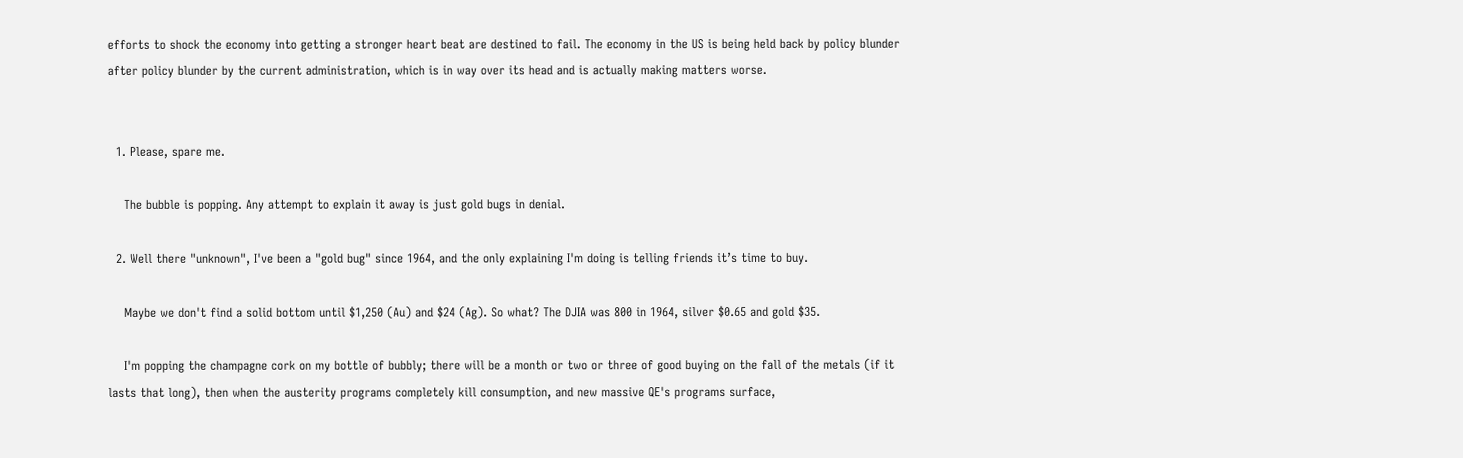efforts to shock the economy into getting a stronger heart beat are destined to fail. The economy in the US is being held back by policy blunder after policy blunder by the current administration, which is in way over its head and is actually making matters worse.


  1. Please, spare me.

    The bubble is popping. Any attempt to explain it away is just gold bugs in denial.

  2. Well there "unknown", I've been a "gold bug" since 1964, and the only explaining I'm doing is telling friends it’s time to buy.

    Maybe we don't find a solid bottom until $1,250 (Au) and $24 (Ag). So what? The DJIA was 800 in 1964, silver $0.65 and gold $35.

    I'm popping the champagne cork on my bottle of bubbly; there will be a month or two or three of good buying on the fall of the metals (if it lasts that long), then when the austerity programs completely kill consumption, and new massive QE's programs surface,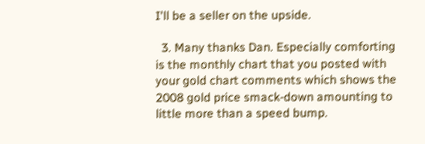I'll be a seller on the upside.

  3. Many thanks Dan. Especially comforting is the monthly chart that you posted with your gold chart comments which shows the 2008 gold price smack-down amounting to little more than a speed bump.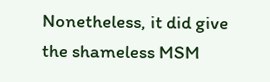Nonetheless, it did give the shameless MSM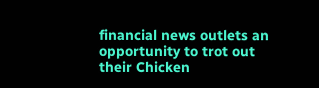financial news outlets an opportunity to trot out their Chicken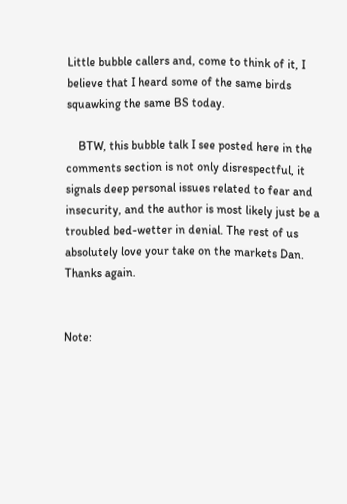Little bubble callers and, come to think of it, I believe that I heard some of the same birds squawking the same BS today.

    BTW, this bubble talk I see posted here in the comments section is not only disrespectful, it signals deep personal issues related to fear and insecurity, and the author is most likely just be a troubled bed-wetter in denial. The rest of us absolutely love your take on the markets Dan. Thanks again.


Note: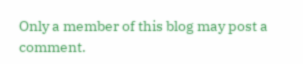Only a member of this blog may post a comment.